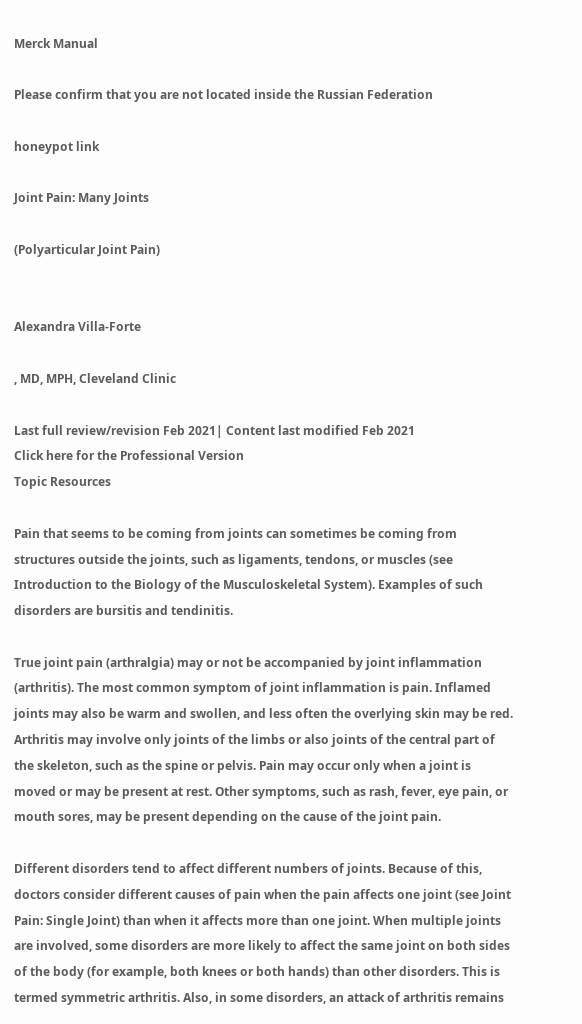Merck Manual

Please confirm that you are not located inside the Russian Federation

honeypot link

Joint Pain: Many Joints

(Polyarticular Joint Pain)


Alexandra Villa-Forte

, MD, MPH, Cleveland Clinic

Last full review/revision Feb 2021| Content last modified Feb 2021
Click here for the Professional Version
Topic Resources

Pain that seems to be coming from joints can sometimes be coming from structures outside the joints, such as ligaments, tendons, or muscles (see Introduction to the Biology of the Musculoskeletal System). Examples of such disorders are bursitis and tendinitis.

True joint pain (arthralgia) may or not be accompanied by joint inflammation (arthritis). The most common symptom of joint inflammation is pain. Inflamed joints may also be warm and swollen, and less often the overlying skin may be red. Arthritis may involve only joints of the limbs or also joints of the central part of the skeleton, such as the spine or pelvis. Pain may occur only when a joint is moved or may be present at rest. Other symptoms, such as rash, fever, eye pain, or mouth sores, may be present depending on the cause of the joint pain.

Different disorders tend to affect different numbers of joints. Because of this, doctors consider different causes of pain when the pain affects one joint (see Joint Pain: Single Joint) than when it affects more than one joint. When multiple joints are involved, some disorders are more likely to affect the same joint on both sides of the body (for example, both knees or both hands) than other disorders. This is termed symmetric arthritis. Also, in some disorders, an attack of arthritis remains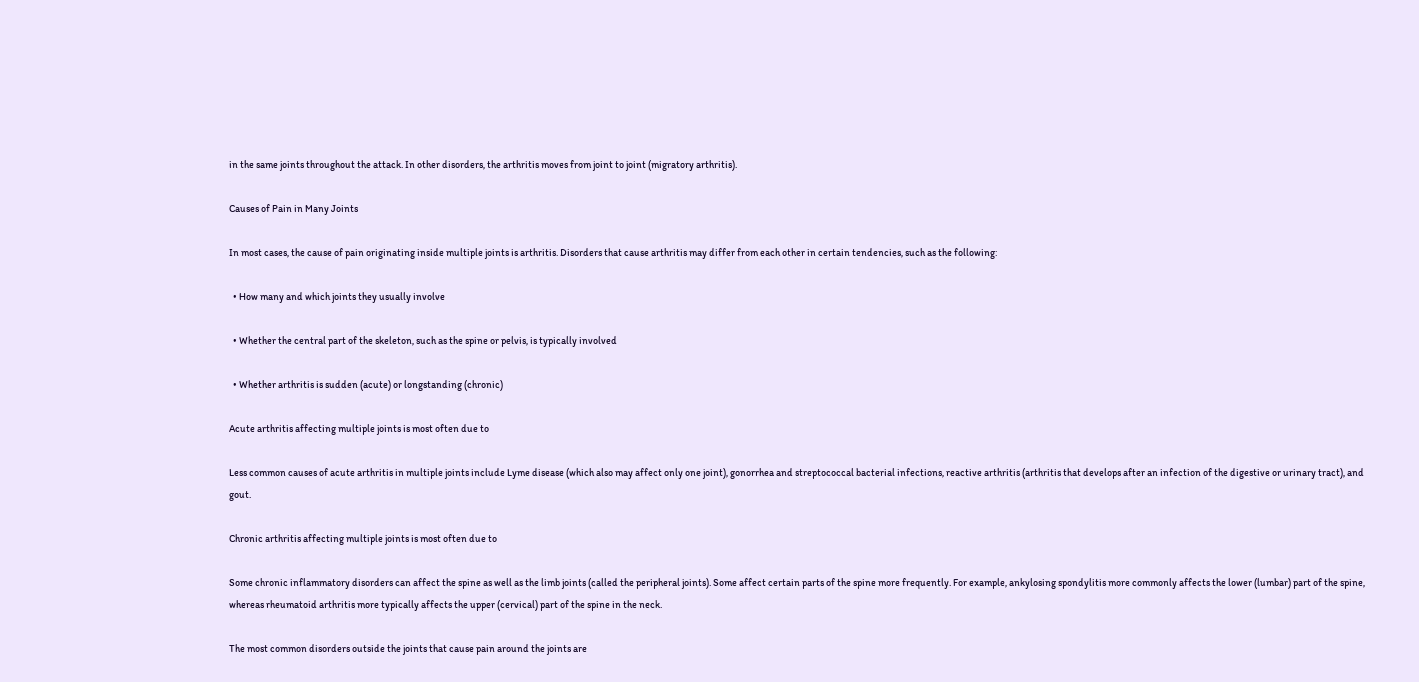in the same joints throughout the attack. In other disorders, the arthritis moves from joint to joint (migratory arthritis).

Causes of Pain in Many Joints

In most cases, the cause of pain originating inside multiple joints is arthritis. Disorders that cause arthritis may differ from each other in certain tendencies, such as the following:

  • How many and which joints they usually involve

  • Whether the central part of the skeleton, such as the spine or pelvis, is typically involved

  • Whether arthritis is sudden (acute) or longstanding (chronic)

Acute arthritis affecting multiple joints is most often due to

Less common causes of acute arthritis in multiple joints include Lyme disease (which also may affect only one joint), gonorrhea and streptococcal bacterial infections, reactive arthritis (arthritis that develops after an infection of the digestive or urinary tract), and gout.

Chronic arthritis affecting multiple joints is most often due to

Some chronic inflammatory disorders can affect the spine as well as the limb joints (called the peripheral joints). Some affect certain parts of the spine more frequently. For example, ankylosing spondylitis more commonly affects the lower (lumbar) part of the spine, whereas rheumatoid arthritis more typically affects the upper (cervical) part of the spine in the neck.

The most common disorders outside the joints that cause pain around the joints are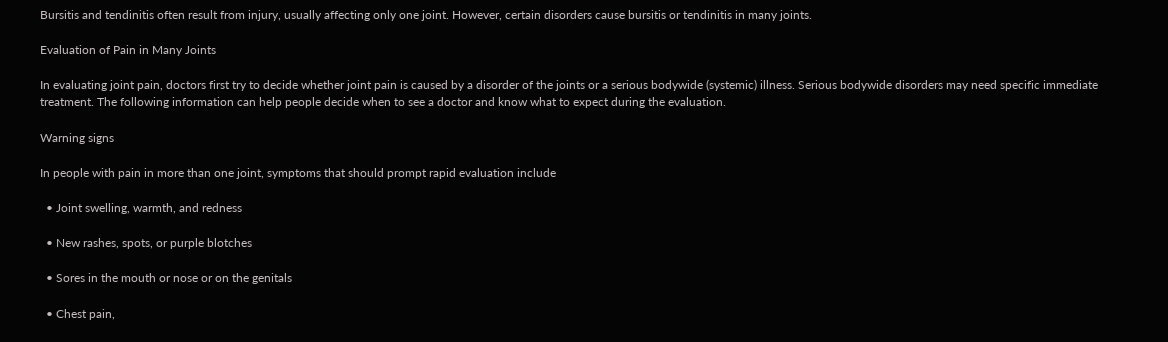Bursitis and tendinitis often result from injury, usually affecting only one joint. However, certain disorders cause bursitis or tendinitis in many joints.

Evaluation of Pain in Many Joints

In evaluating joint pain, doctors first try to decide whether joint pain is caused by a disorder of the joints or a serious bodywide (systemic) illness. Serious bodywide disorders may need specific immediate treatment. The following information can help people decide when to see a doctor and know what to expect during the evaluation.

Warning signs

In people with pain in more than one joint, symptoms that should prompt rapid evaluation include

  • Joint swelling, warmth, and redness

  • New rashes, spots, or purple blotches

  • Sores in the mouth or nose or on the genitals

  • Chest pain,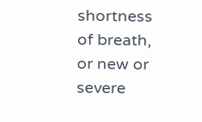shortness of breath, or new or severe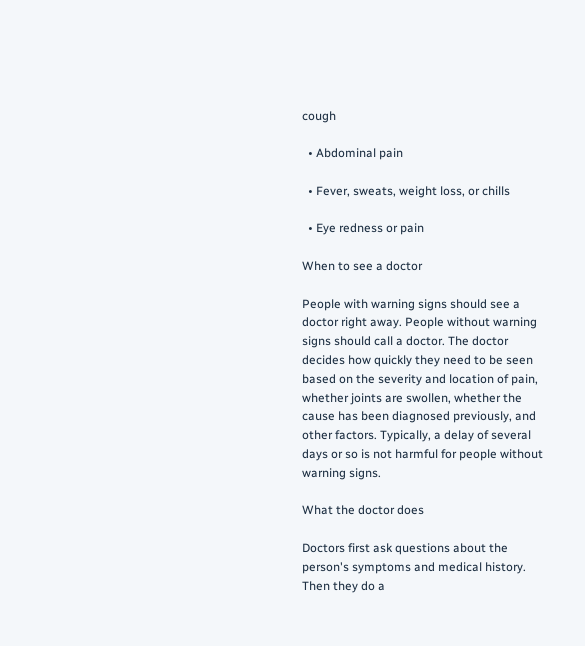cough

  • Abdominal pain

  • Fever, sweats, weight loss, or chills

  • Eye redness or pain

When to see a doctor

People with warning signs should see a doctor right away. People without warning signs should call a doctor. The doctor decides how quickly they need to be seen based on the severity and location of pain, whether joints are swollen, whether the cause has been diagnosed previously, and other factors. Typically, a delay of several days or so is not harmful for people without warning signs.

What the doctor does

Doctors first ask questions about the person's symptoms and medical history. Then they do a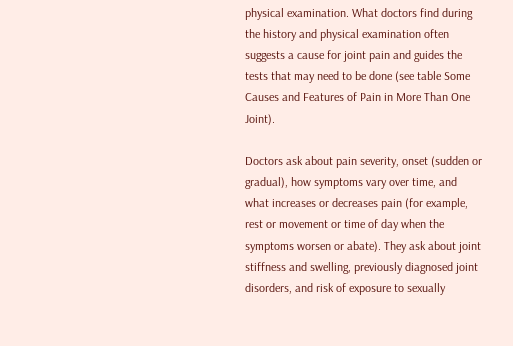physical examination. What doctors find during the history and physical examination often suggests a cause for joint pain and guides the tests that may need to be done (see table Some Causes and Features of Pain in More Than One Joint).

Doctors ask about pain severity, onset (sudden or gradual), how symptoms vary over time, and what increases or decreases pain (for example, rest or movement or time of day when the symptoms worsen or abate). They ask about joint stiffness and swelling, previously diagnosed joint disorders, and risk of exposure to sexually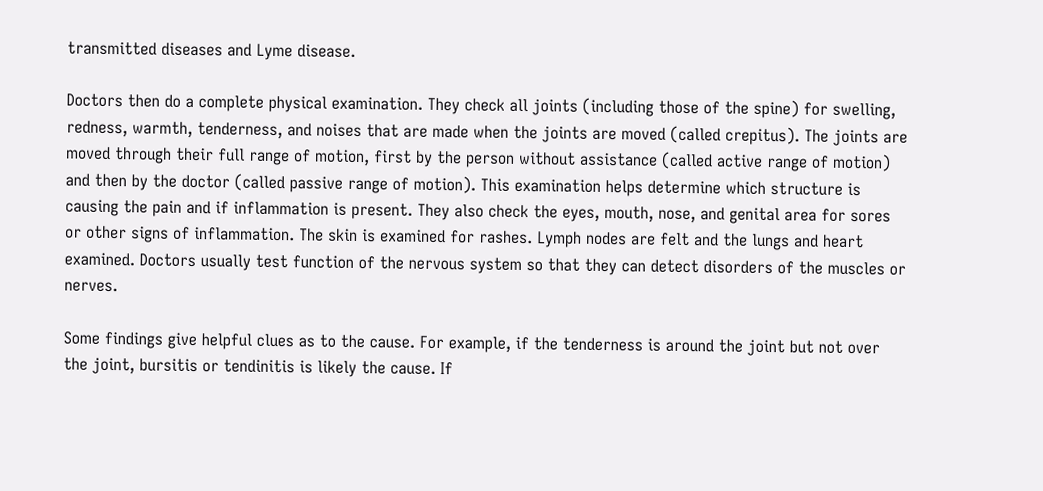transmitted diseases and Lyme disease.

Doctors then do a complete physical examination. They check all joints (including those of the spine) for swelling, redness, warmth, tenderness, and noises that are made when the joints are moved (called crepitus). The joints are moved through their full range of motion, first by the person without assistance (called active range of motion) and then by the doctor (called passive range of motion). This examination helps determine which structure is causing the pain and if inflammation is present. They also check the eyes, mouth, nose, and genital area for sores or other signs of inflammation. The skin is examined for rashes. Lymph nodes are felt and the lungs and heart examined. Doctors usually test function of the nervous system so that they can detect disorders of the muscles or nerves.

Some findings give helpful clues as to the cause. For example, if the tenderness is around the joint but not over the joint, bursitis or tendinitis is likely the cause. If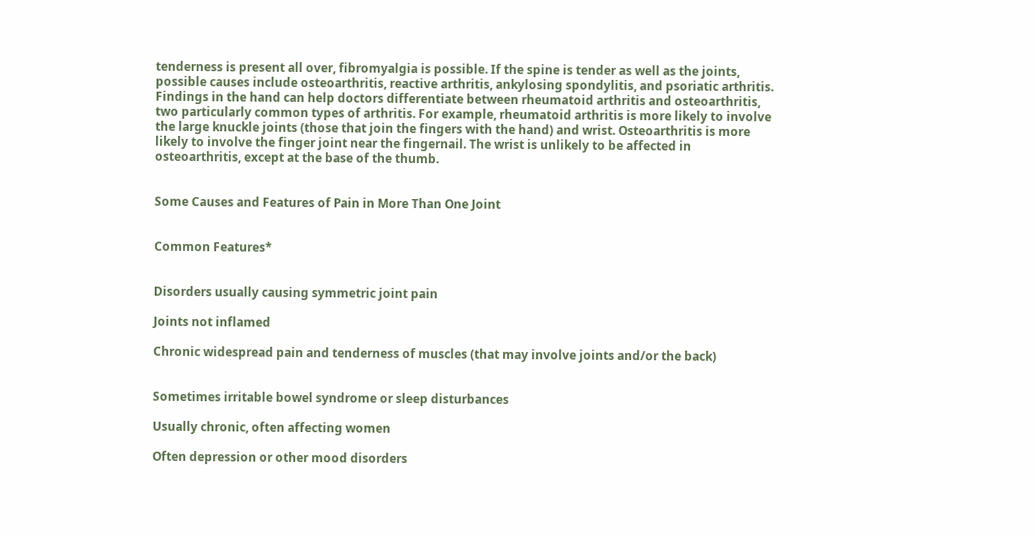tenderness is present all over, fibromyalgia is possible. If the spine is tender as well as the joints, possible causes include osteoarthritis, reactive arthritis, ankylosing spondylitis, and psoriatic arthritis. Findings in the hand can help doctors differentiate between rheumatoid arthritis and osteoarthritis, two particularly common types of arthritis. For example, rheumatoid arthritis is more likely to involve the large knuckle joints (those that join the fingers with the hand) and wrist. Osteoarthritis is more likely to involve the finger joint near the fingernail. The wrist is unlikely to be affected in osteoarthritis, except at the base of the thumb.


Some Causes and Features of Pain in More Than One Joint


Common Features*


Disorders usually causing symmetric joint pain

Joints not inflamed

Chronic widespread pain and tenderness of muscles (that may involve joints and/or the back)


Sometimes irritable bowel syndrome or sleep disturbances

Usually chronic, often affecting women

Often depression or other mood disorders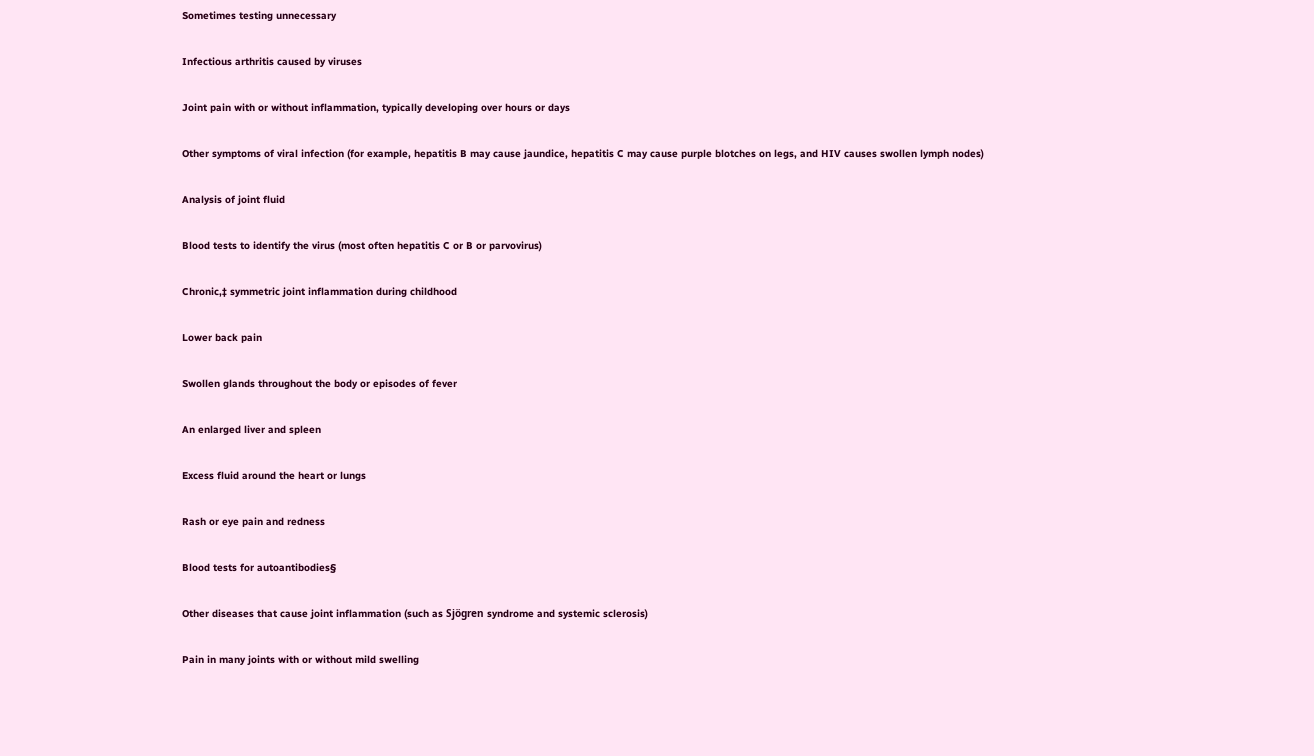Sometimes testing unnecessary

Infectious arthritis caused by viruses

Joint pain with or without inflammation, typically developing over hours or days

Other symptoms of viral infection (for example, hepatitis B may cause jaundice, hepatitis C may cause purple blotches on legs, and HIV causes swollen lymph nodes)

Analysis of joint fluid

Blood tests to identify the virus (most often hepatitis C or B or parvovirus)

Chronic,‡ symmetric joint inflammation during childhood

Lower back pain

Swollen glands throughout the body or episodes of fever

An enlarged liver and spleen

Excess fluid around the heart or lungs

Rash or eye pain and redness

Blood tests for autoantibodies§

Other diseases that cause joint inflammation (such as Sjögren syndrome and systemic sclerosis)

Pain in many joints with or without mild swelling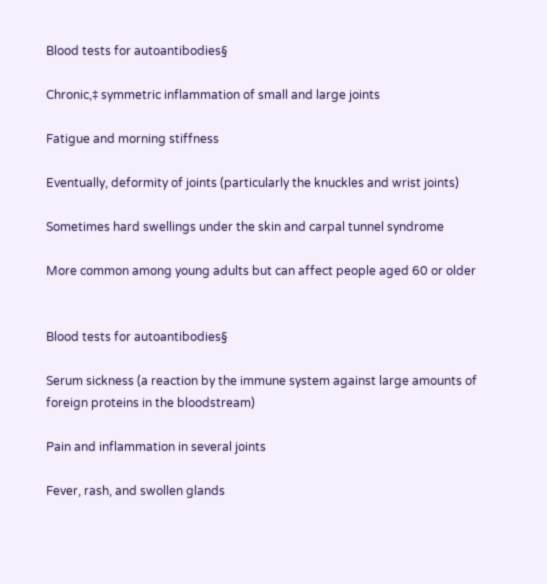Blood tests for autoantibodies§

Chronic,‡ symmetric inflammation of small and large joints

Fatigue and morning stiffness

Eventually, deformity of joints (particularly the knuckles and wrist joints)

Sometimes hard swellings under the skin and carpal tunnel syndrome

More common among young adults but can affect people aged 60 or older


Blood tests for autoantibodies§

Serum sickness (a reaction by the immune system against large amounts of foreign proteins in the bloodstream)

Pain and inflammation in several joints

Fever, rash, and swollen glands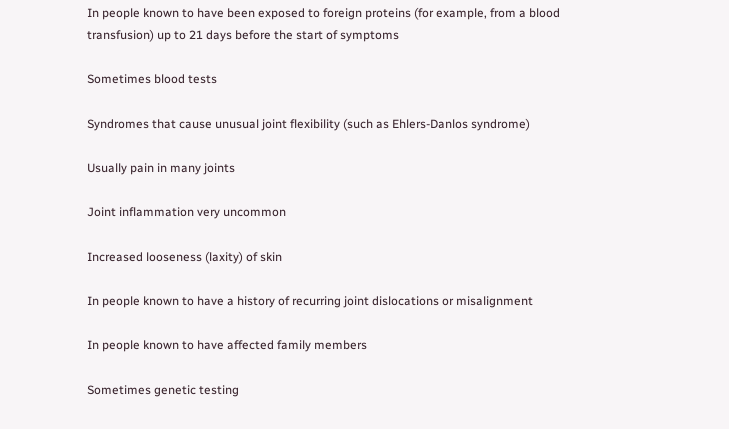In people known to have been exposed to foreign proteins (for example, from a blood transfusion) up to 21 days before the start of symptoms

Sometimes blood tests

Syndromes that cause unusual joint flexibility (such as Ehlers-Danlos syndrome)

Usually pain in many joints

Joint inflammation very uncommon

Increased looseness (laxity) of skin

In people known to have a history of recurring joint dislocations or misalignment

In people known to have affected family members

Sometimes genetic testing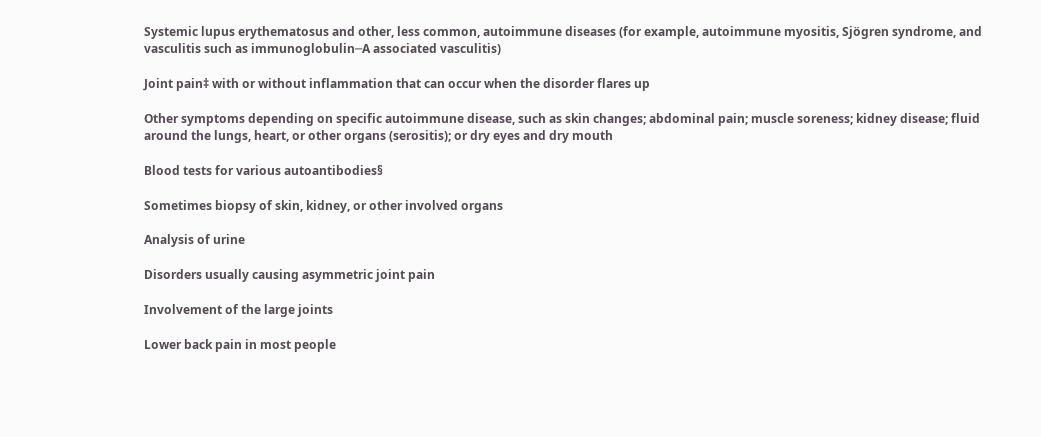Systemic lupus erythematosus and other, less common, autoimmune diseases (for example, autoimmune myositis, Sjögren syndrome, and vasculitis such as immunoglobulin─A associated vasculitis)

Joint pain‡ with or without inflammation that can occur when the disorder flares up

Other symptoms depending on specific autoimmune disease, such as skin changes; abdominal pain; muscle soreness; kidney disease; fluid around the lungs, heart, or other organs (serositis); or dry eyes and dry mouth

Blood tests for various autoantibodies§

Sometimes biopsy of skin, kidney, or other involved organs

Analysis of urine

Disorders usually causing asymmetric joint pain

Involvement of the large joints

Lower back pain in most people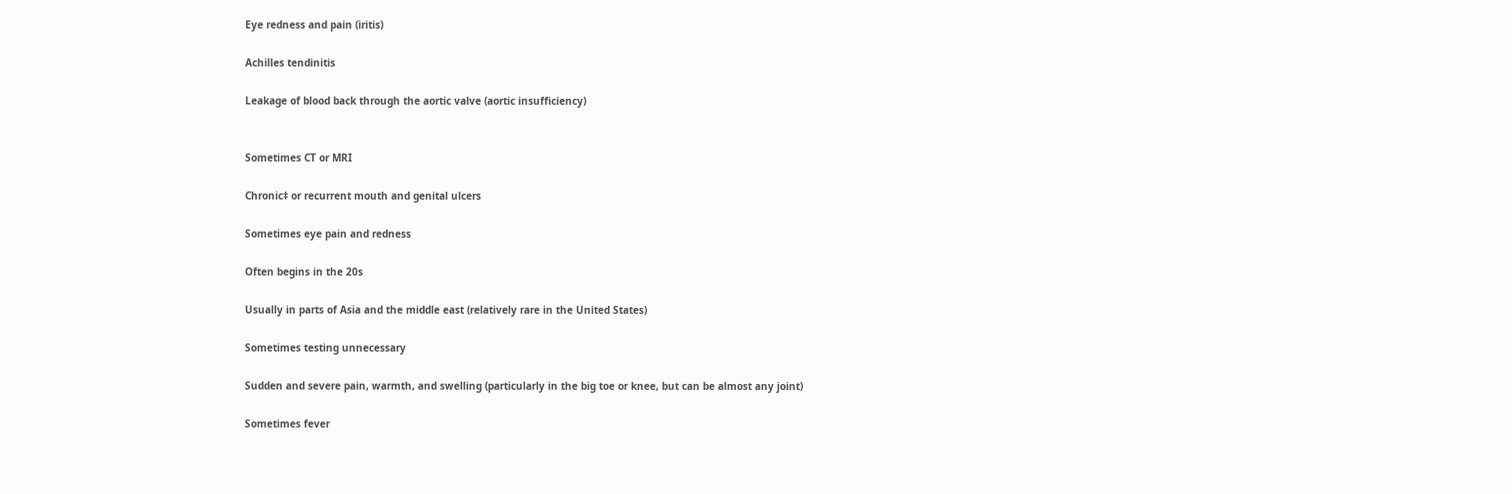Eye redness and pain (iritis)

Achilles tendinitis

Leakage of blood back through the aortic valve (aortic insufficiency)


Sometimes CT or MRI

Chronic‡ or recurrent mouth and genital ulcers

Sometimes eye pain and redness

Often begins in the 20s

Usually in parts of Asia and the middle east (relatively rare in the United States)

Sometimes testing unnecessary

Sudden and severe pain, warmth, and swelling (particularly in the big toe or knee, but can be almost any joint)

Sometimes fever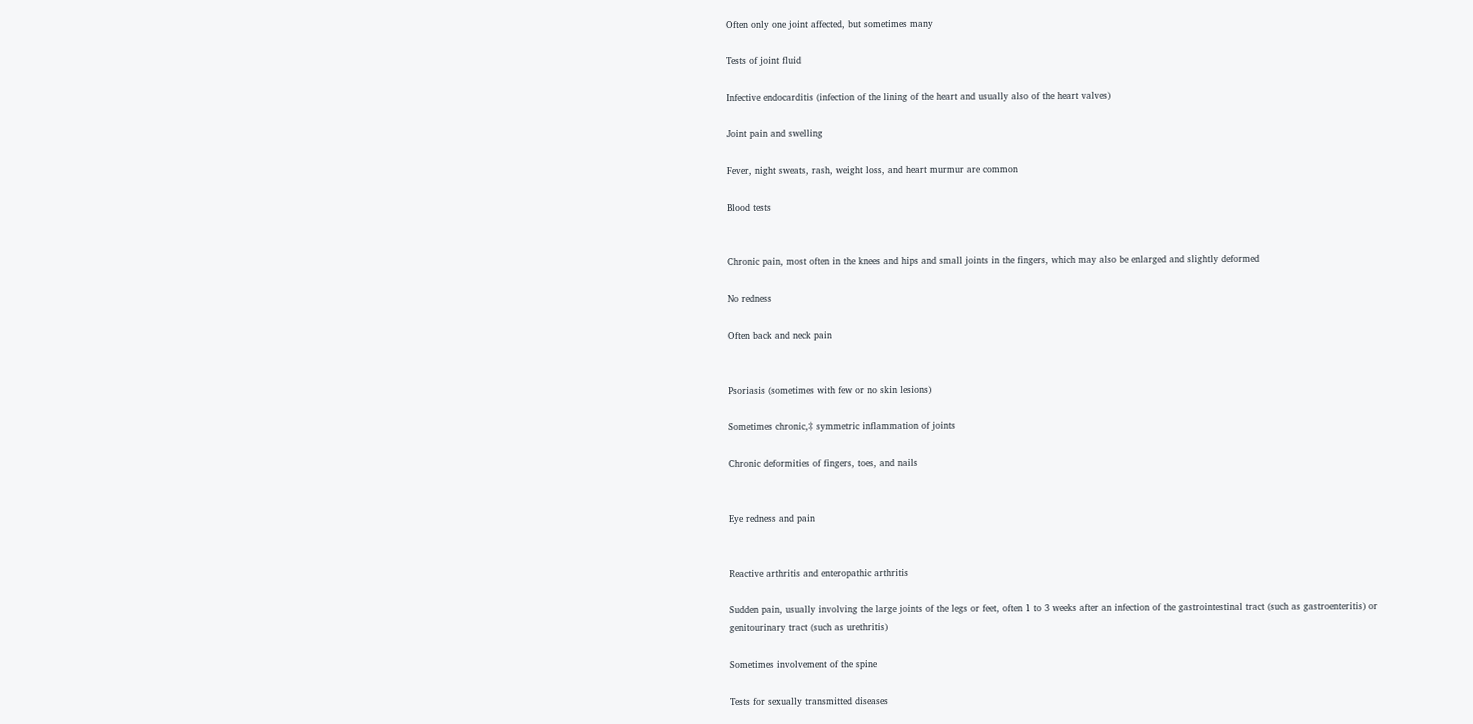Often only one joint affected, but sometimes many

Tests of joint fluid

Infective endocarditis (infection of the lining of the heart and usually also of the heart valves)

Joint pain and swelling

Fever, night sweats, rash, weight loss, and heart murmur are common

Blood tests


Chronic pain, most often in the knees and hips and small joints in the fingers, which may also be enlarged and slightly deformed

No redness

Often back and neck pain


Psoriasis (sometimes with few or no skin lesions)

Sometimes chronic,‡ symmetric inflammation of joints

Chronic deformities of fingers, toes, and nails


Eye redness and pain


Reactive arthritis and enteropathic arthritis

Sudden pain, usually involving the large joints of the legs or feet, often 1 to 3 weeks after an infection of the gastrointestinal tract (such as gastroenteritis) or genitourinary tract (such as urethritis)

Sometimes involvement of the spine

Tests for sexually transmitted diseases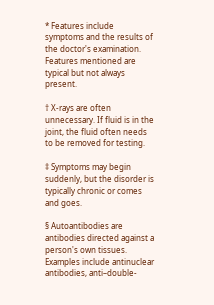* Features include symptoms and the results of the doctor's examination. Features mentioned are typical but not always present.

† X-rays are often unnecessary. If fluid is in the joint, the fluid often needs to be removed for testing.

‡ Symptoms may begin suddenly, but the disorder is typically chronic or comes and goes.

§ Autoantibodies are antibodies directed against a person's own tissues. Examples include antinuclear antibodies, anti–double-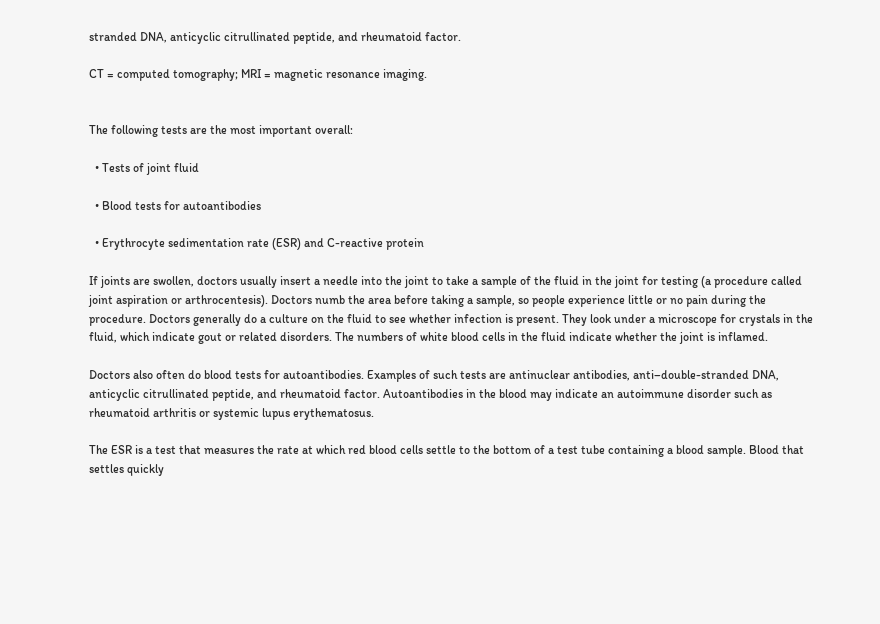stranded DNA, anticyclic citrullinated peptide, and rheumatoid factor.

CT = computed tomography; MRI = magnetic resonance imaging.


The following tests are the most important overall:

  • Tests of joint fluid

  • Blood tests for autoantibodies

  • Erythrocyte sedimentation rate (ESR) and C-reactive protein

If joints are swollen, doctors usually insert a needle into the joint to take a sample of the fluid in the joint for testing (a procedure called joint aspiration or arthrocentesis). Doctors numb the area before taking a sample, so people experience little or no pain during the procedure. Doctors generally do a culture on the fluid to see whether infection is present. They look under a microscope for crystals in the fluid, which indicate gout or related disorders. The numbers of white blood cells in the fluid indicate whether the joint is inflamed.

Doctors also often do blood tests for autoantibodies. Examples of such tests are antinuclear antibodies, anti–double-stranded DNA, anticyclic citrullinated peptide, and rheumatoid factor. Autoantibodies in the blood may indicate an autoimmune disorder such as rheumatoid arthritis or systemic lupus erythematosus.

The ESR is a test that measures the rate at which red blood cells settle to the bottom of a test tube containing a blood sample. Blood that settles quickly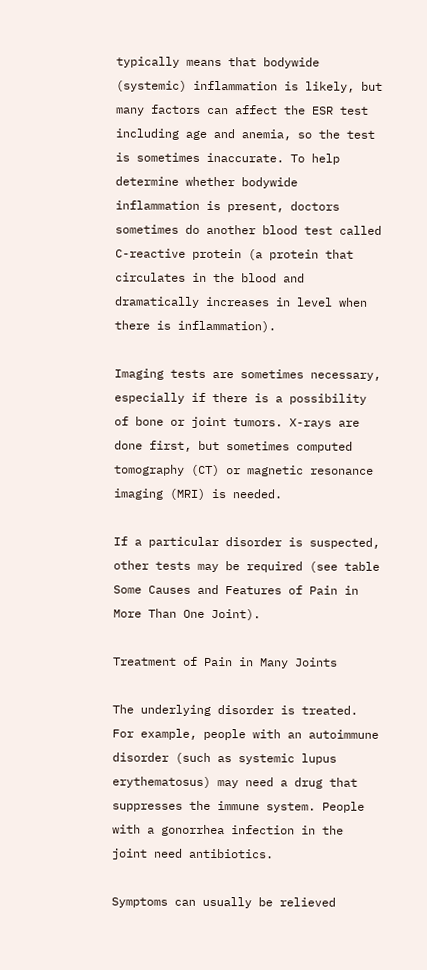typically means that bodywide (systemic) inflammation is likely, but many factors can affect the ESR test including age and anemia, so the test is sometimes inaccurate. To help determine whether bodywide inflammation is present, doctors sometimes do another blood test called C-reactive protein (a protein that circulates in the blood and dramatically increases in level when there is inflammation).

Imaging tests are sometimes necessary, especially if there is a possibility of bone or joint tumors. X-rays are done first, but sometimes computed tomography (CT) or magnetic resonance imaging (MRI) is needed.

If a particular disorder is suspected, other tests may be required (see table Some Causes and Features of Pain in More Than One Joint).

Treatment of Pain in Many Joints

The underlying disorder is treated. For example, people with an autoimmune disorder (such as systemic lupus erythematosus) may need a drug that suppresses the immune system. People with a gonorrhea infection in the joint need antibiotics.

Symptoms can usually be relieved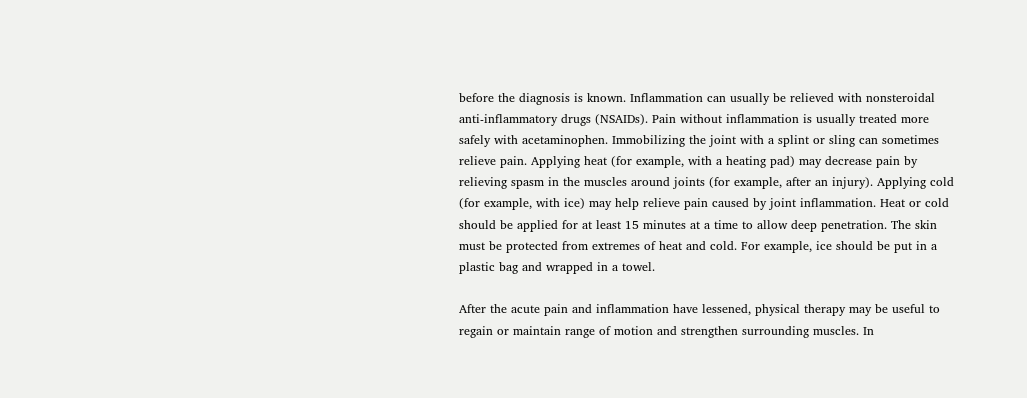before the diagnosis is known. Inflammation can usually be relieved with nonsteroidal anti-inflammatory drugs (NSAIDs). Pain without inflammation is usually treated more safely with acetaminophen. Immobilizing the joint with a splint or sling can sometimes relieve pain. Applying heat (for example, with a heating pad) may decrease pain by relieving spasm in the muscles around joints (for example, after an injury). Applying cold (for example, with ice) may help relieve pain caused by joint inflammation. Heat or cold should be applied for at least 15 minutes at a time to allow deep penetration. The skin must be protected from extremes of heat and cold. For example, ice should be put in a plastic bag and wrapped in a towel.

After the acute pain and inflammation have lessened, physical therapy may be useful to regain or maintain range of motion and strengthen surrounding muscles. In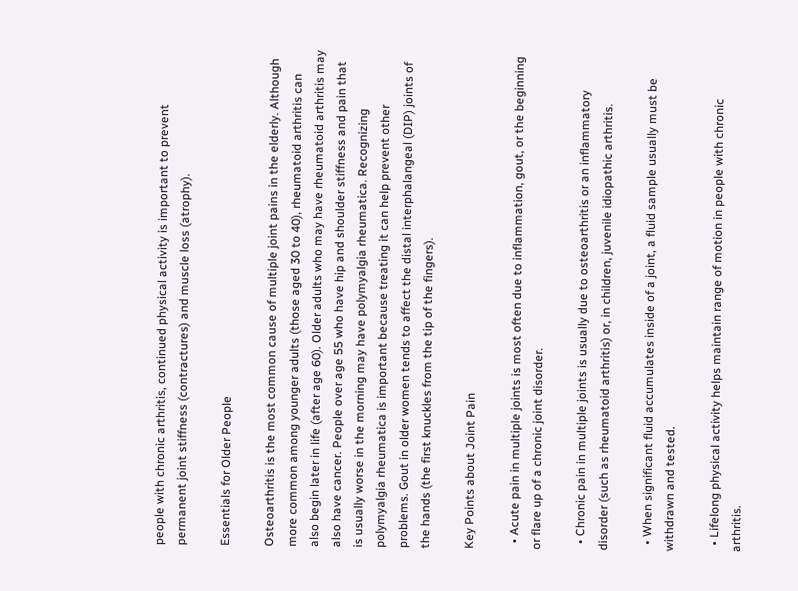people with chronic arthritis, continued physical activity is important to prevent permanent joint stiffness (contractures) and muscle loss (atrophy).

Essentials for Older People

Osteoarthritis is the most common cause of multiple joint pains in the elderly. Although more common among younger adults (those aged 30 to 40), rheumatoid arthritis can also begin later in life (after age 60). Older adults who may have rheumatoid arthritis may also have cancer. People over age 55 who have hip and shoulder stiffness and pain that is usually worse in the morning may have polymyalgia rheumatica. Recognizing polymyalgia rheumatica is important because treating it can help prevent other problems. Gout in older women tends to affect the distal interphalangeal (DIP) joints of the hands (the first knuckles from the tip of the fingers).

Key Points about Joint Pain

  • Acute pain in multiple joints is most often due to inflammation, gout, or the beginning or flare up of a chronic joint disorder.

  • Chronic pain in multiple joints is usually due to osteoarthritis or an inflammatory disorder (such as rheumatoid arthritis) or, in children, juvenile idiopathic arthritis.

  • When significant fluid accumulates inside of a joint, a fluid sample usually must be withdrawn and tested.

  • Lifelong physical activity helps maintain range of motion in people with chronic arthritis.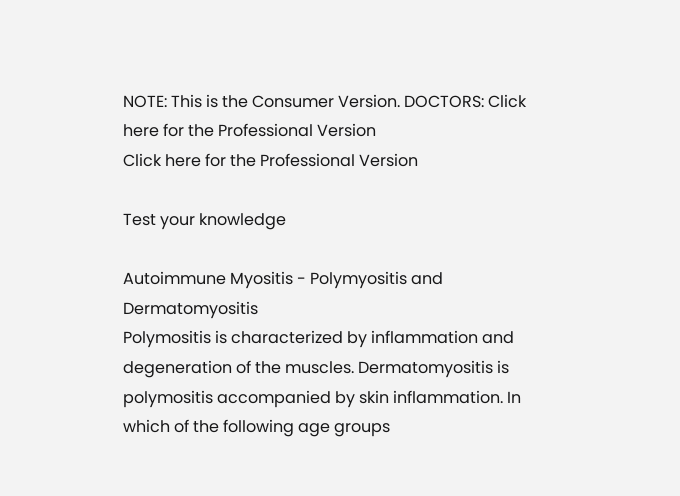NOTE: This is the Consumer Version. DOCTORS: Click here for the Professional Version
Click here for the Professional Version

Test your knowledge

Autoimmune Myositis - Polymyositis and Dermatomyositis
Polymositis is characterized by inflammation and degeneration of the muscles. Dermatomyositis is polymositis accompanied by skin inflammation. In which of the following age groups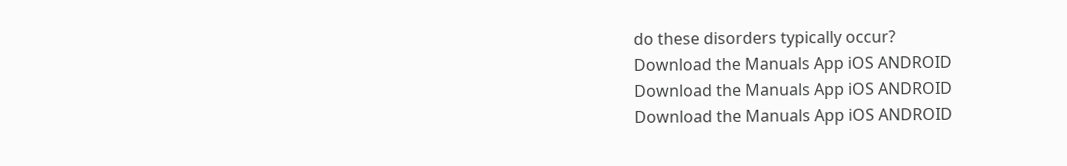do these disorders typically occur?
Download the Manuals App iOS ANDROID
Download the Manuals App iOS ANDROID
Download the Manuals App iOS ANDROID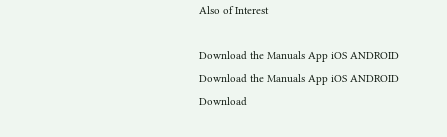Also of Interest

Download the Manuals App iOS ANDROID
Download the Manuals App iOS ANDROID
Download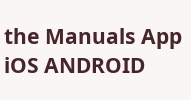the Manuals App iOS ANDROID